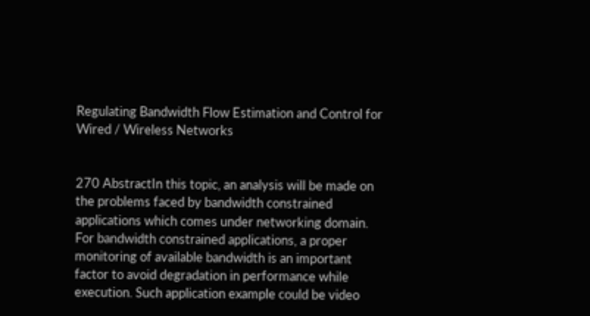Regulating Bandwidth Flow Estimation and Control for Wired / Wireless Networks


270 AbstractIn this topic, an analysis will be made on the problems faced by bandwidth constrained applications which comes under networking domain. For bandwidth constrained applications, a proper monitoring of available bandwidth is an important factor to avoid degradation in performance while execution. Such application example could be video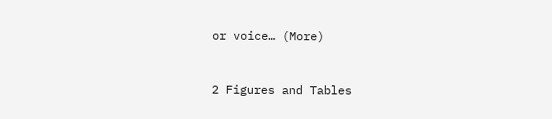or voice… (More)


2 Figures and Tables